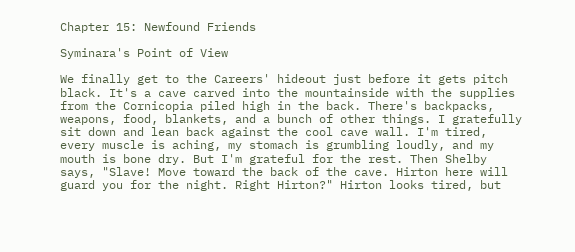Chapter 15: Newfound Friends

Syminara's Point of View

We finally get to the Careers' hideout just before it gets pitch black. It's a cave carved into the mountainside with the supplies from the Cornicopia piled high in the back. There's backpacks, weapons, food, blankets, and a bunch of other things. I gratefully sit down and lean back against the cool cave wall. I'm tired, every muscle is aching, my stomach is grumbling loudly, and my mouth is bone dry. But I'm grateful for the rest. Then Shelby says, "Slave! Move toward the back of the cave. Hirton here will guard you for the night. Right Hirton?" Hirton looks tired, but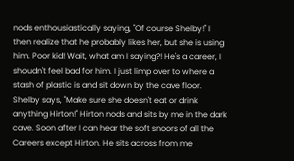nods enthousiastically saying, "Of course Shelby!" I then realize that he probably likes her, but she is using him. Poor kid! Wait, what am I saying?! He's a career, I shoudn't feel bad for him. I just limp over to where a stash of plastic is and sit down by the cave floor. Shelby says, "Make sure she doesn't eat or drink anything Hirton!" Hirton nods and sits by me in the dark cave. Soon after I can hear the soft snoors of all the Careers except Hirton. He sits across from me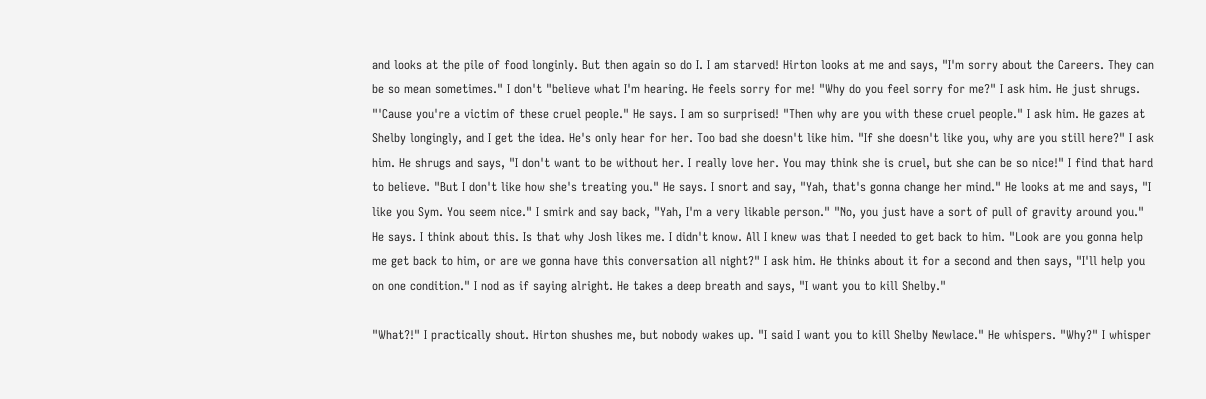and looks at the pile of food longinly. But then again so do I. I am starved! Hirton looks at me and says, "I'm sorry about the Careers. They can be so mean sometimes." I don't "believe what I'm hearing. He feels sorry for me! "Why do you feel sorry for me?" I ask him. He just shrugs. "'Cause you're a victim of these cruel people." He says. I am so surprised! "Then why are you with these cruel people." I ask him. He gazes at Shelby longingly, and I get the idea. He's only hear for her. Too bad she doesn't like him. "If she doesn't like you, why are you still here?" I ask him. He shrugs and says, "I don't want to be without her. I really love her. You may think she is cruel, but she can be so nice!" I find that hard to believe. "But I don't like how she's treating you." He says. I snort and say, "Yah, that's gonna change her mind." He looks at me and says, "I like you Sym. You seem nice." I smirk and say back, "Yah, I'm a very likable person." "No, you just have a sort of pull of gravity around you." He says. I think about this. Is that why Josh likes me. I didn't know. All I knew was that I needed to get back to him. "Look are you gonna help me get back to him, or are we gonna have this conversation all night?" I ask him. He thinks about it for a second and then says, "I'll help you on one condition." I nod as if saying alright. He takes a deep breath and says, "I want you to kill Shelby."

"What?!" I practically shout. Hirton shushes me, but nobody wakes up. "I said I want you to kill Shelby Newlace." He whispers. "Why?" I whisper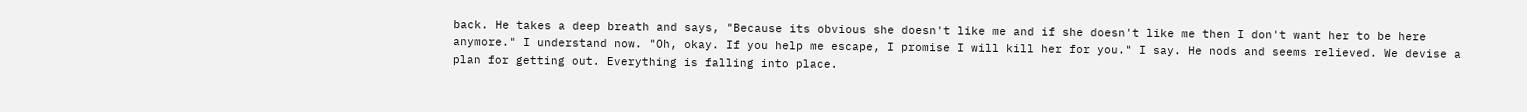back. He takes a deep breath and says, "Because its obvious she doesn't like me and if she doesn't like me then I don't want her to be here anymore." I understand now. "Oh, okay. If you help me escape, I promise I will kill her for you." I say. He nods and seems relieved. We devise a plan for getting out. Everything is falling into place.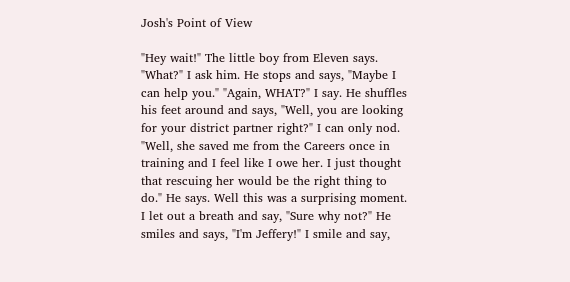Josh's Point of View

"Hey wait!" The little boy from Eleven says. "What?" I ask him. He stops and says, "Maybe I can help you." "Again, WHAT?" I say. He shuffles his feet around and says, "Well, you are looking for your district partner right?" I can only nod. "Well, she saved me from the Careers once in training and I feel like I owe her. I just thought that rescuing her would be the right thing to do." He says. Well this was a surprising moment. I let out a breath and say, "Sure why not?" He smiles and says, "I'm Jeffery!" I smile and say,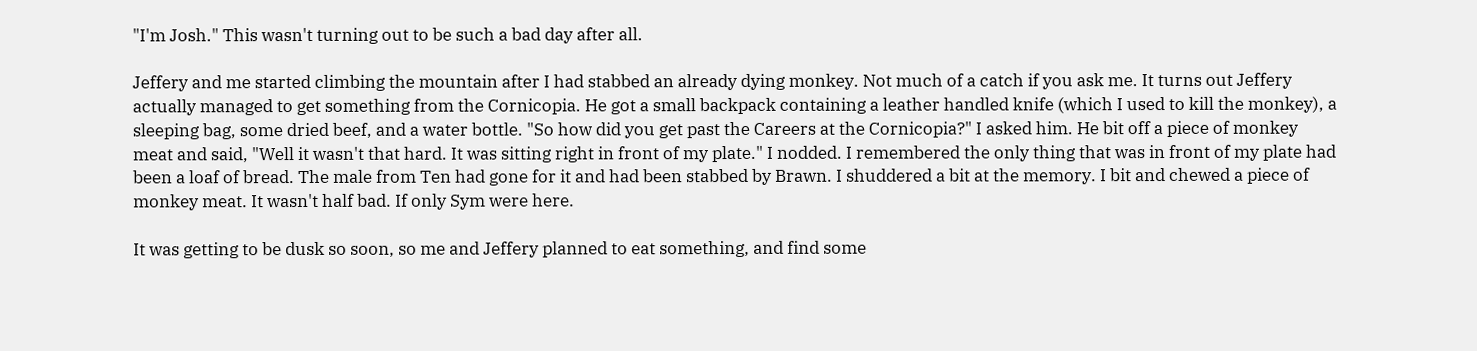"I'm Josh." This wasn't turning out to be such a bad day after all.

Jeffery and me started climbing the mountain after I had stabbed an already dying monkey. Not much of a catch if you ask me. It turns out Jeffery actually managed to get something from the Cornicopia. He got a small backpack containing a leather handled knife (which I used to kill the monkey), a sleeping bag, some dried beef, and a water bottle. "So how did you get past the Careers at the Cornicopia?" I asked him. He bit off a piece of monkey meat and said, "Well it wasn't that hard. It was sitting right in front of my plate." I nodded. I remembered the only thing that was in front of my plate had been a loaf of bread. The male from Ten had gone for it and had been stabbed by Brawn. I shuddered a bit at the memory. I bit and chewed a piece of monkey meat. It wasn't half bad. If only Sym were here.

It was getting to be dusk so soon, so me and Jeffery planned to eat something, and find some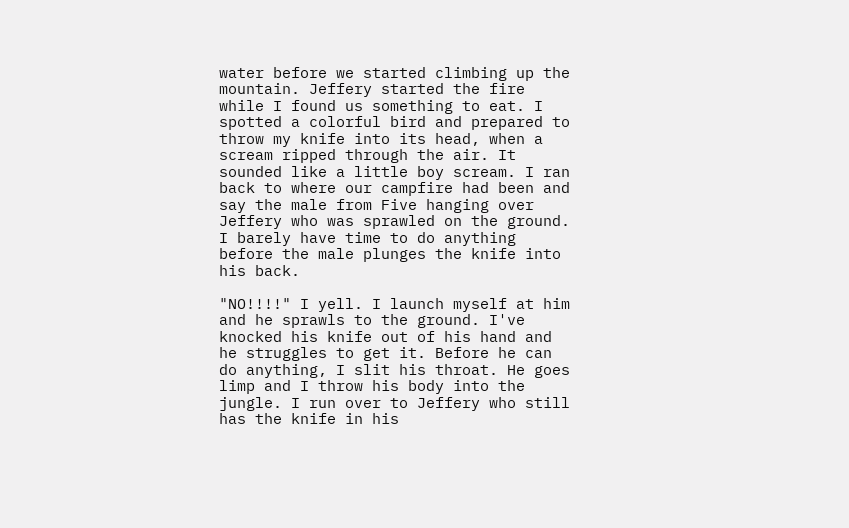water before we started climbing up the mountain. Jeffery started the fire while I found us something to eat. I spotted a colorful bird and prepared to throw my knife into its head, when a scream ripped through the air. It sounded like a little boy scream. I ran back to where our campfire had been and say the male from Five hanging over Jeffery who was sprawled on the ground. I barely have time to do anything before the male plunges the knife into his back.

"NO!!!!" I yell. I launch myself at him and he sprawls to the ground. I've knocked his knife out of his hand and he struggles to get it. Before he can do anything, I slit his throat. He goes limp and I throw his body into the jungle. I run over to Jeffery who still has the knife in his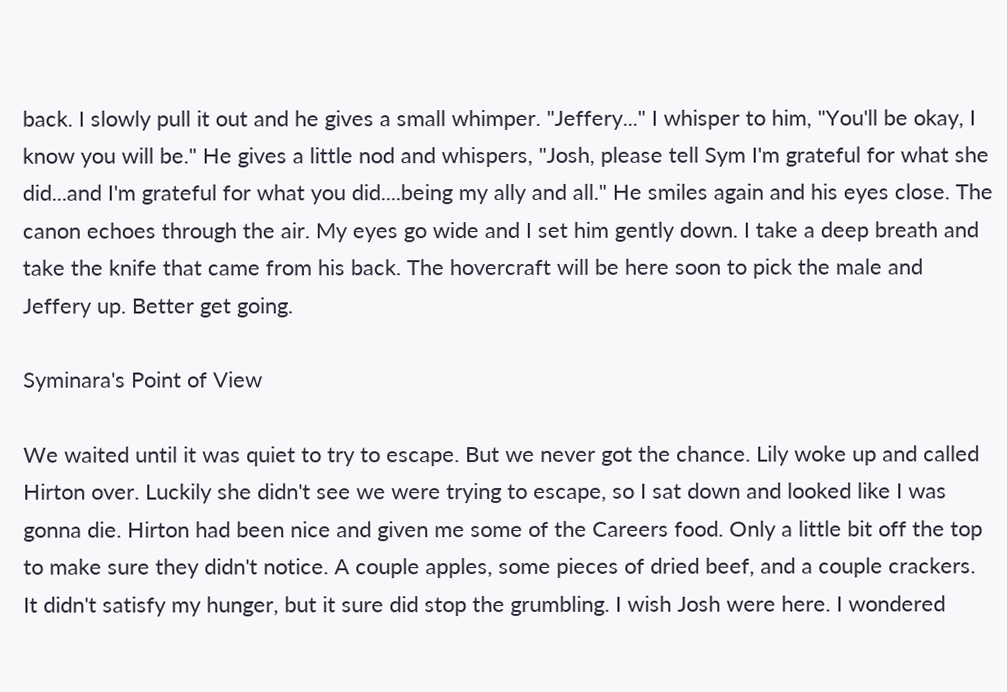back. I slowly pull it out and he gives a small whimper. "Jeffery..." I whisper to him, "You'll be okay, I know you will be." He gives a little nod and whispers, "Josh, please tell Sym I'm grateful for what she did...and I'm grateful for what you did....being my ally and all." He smiles again and his eyes close. The canon echoes through the air. My eyes go wide and I set him gently down. I take a deep breath and take the knife that came from his back. The hovercraft will be here soon to pick the male and Jeffery up. Better get going.

Syminara's Point of View

We waited until it was quiet to try to escape. But we never got the chance. Lily woke up and called Hirton over. Luckily she didn't see we were trying to escape, so I sat down and looked like I was gonna die. Hirton had been nice and given me some of the Careers food. Only a little bit off the top to make sure they didn't notice. A couple apples, some pieces of dried beef, and a couple crackers. It didn't satisfy my hunger, but it sure did stop the grumbling. I wish Josh were here. I wondered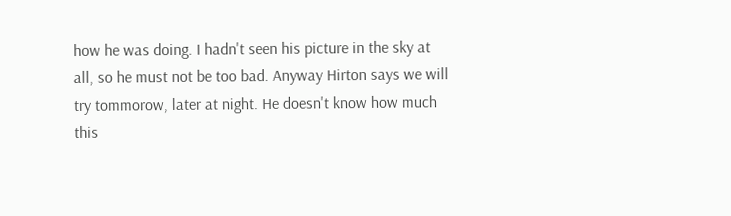how he was doing. I hadn't seen his picture in the sky at all, so he must not be too bad. Anyway Hirton says we will try tommorow, later at night. He doesn't know how much this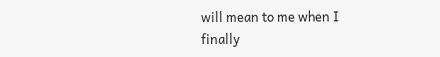will mean to me when I finally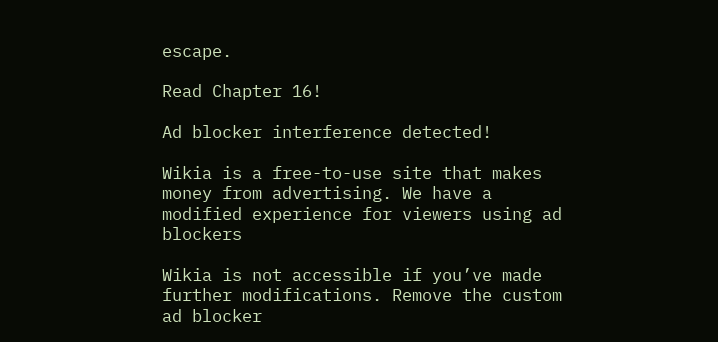escape.

Read Chapter 16!

Ad blocker interference detected!

Wikia is a free-to-use site that makes money from advertising. We have a modified experience for viewers using ad blockers

Wikia is not accessible if you’ve made further modifications. Remove the custom ad blocker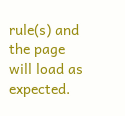rule(s) and the page will load as expected.